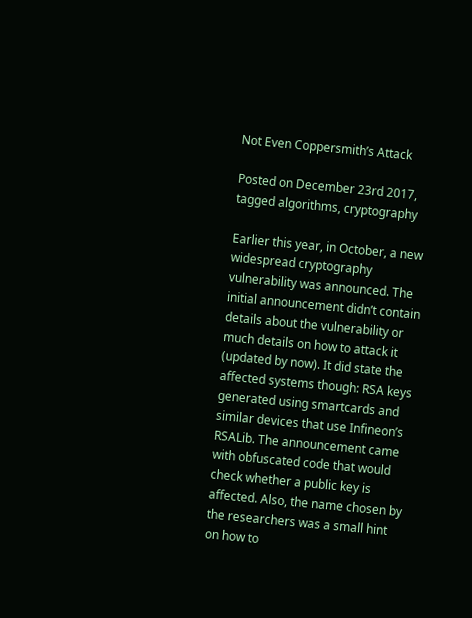Not Even Coppersmith’s Attack

Posted on December 23rd 2017, tagged algorithms, cryptography

Earlier this year, in October, a new widespread cryptography vulnerability was announced. The initial announcement didn’t contain details about the vulnerability or much details on how to attack it (updated by now). It did state the affected systems though: RSA keys generated using smartcards and similar devices that use Infineon’s RSALib. The announcement came with obfuscated code that would check whether a public key is affected. Also, the name chosen by the researchers was a small hint on how to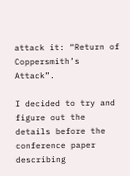attack it: “Return of Coppersmith’s Attack”.

I decided to try and figure out the details before the conference paper describing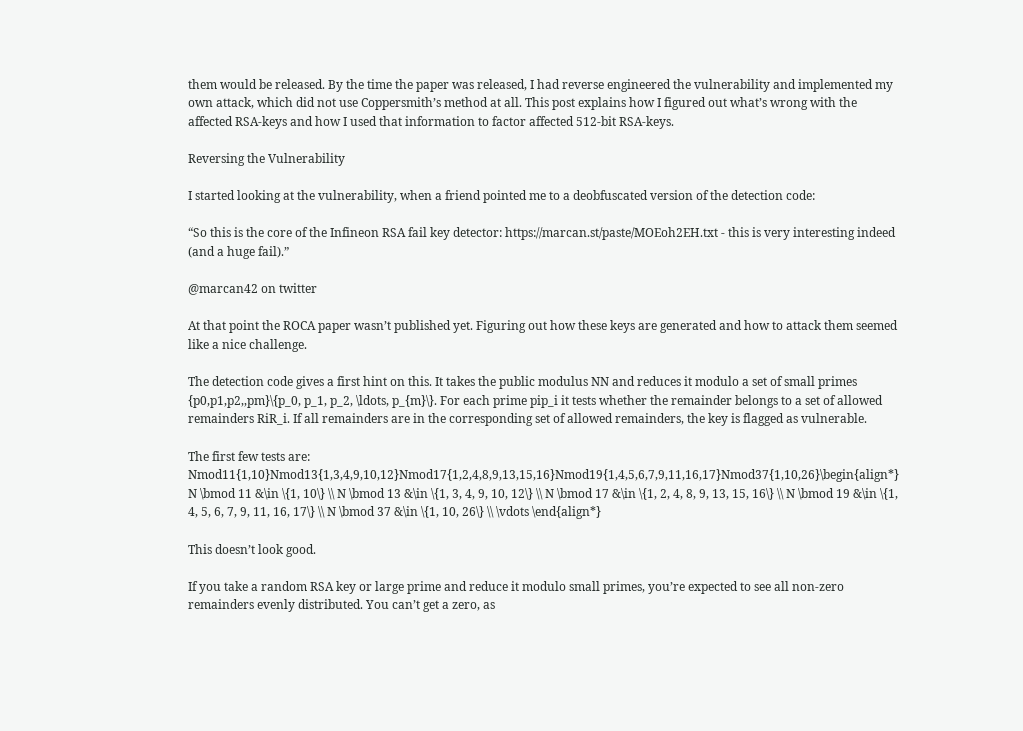them would be released. By the time the paper was released, I had reverse engineered the vulnerability and implemented my own attack, which did not use Coppersmith’s method at all. This post explains how I figured out what’s wrong with the affected RSA-keys and how I used that information to factor affected 512-bit RSA-keys.

Reversing the Vulnerability

I started looking at the vulnerability, when a friend pointed me to a deobfuscated version of the detection code:

“So this is the core of the Infineon RSA fail key detector: https://marcan.st/paste/MOEoh2EH.txt - this is very interesting indeed (and a huge fail).”

@marcan42 on twitter

At that point the ROCA paper wasn’t published yet. Figuring out how these keys are generated and how to attack them seemed like a nice challenge.

The detection code gives a first hint on this. It takes the public modulus NN and reduces it modulo a set of small primes {p0,p1,p2,,pm}\{p_0, p_1, p_2, \ldots, p_{m}\}. For each prime pip_i it tests whether the remainder belongs to a set of allowed remainders RiR_i. If all remainders are in the corresponding set of allowed remainders, the key is flagged as vulnerable.

The first few tests are: Nmod11{1,10}Nmod13{1,3,4,9,10,12}Nmod17{1,2,4,8,9,13,15,16}Nmod19{1,4,5,6,7,9,11,16,17}Nmod37{1,10,26}\begin{align*} N \bmod 11 &\in \{1, 10\} \\ N \bmod 13 &\in \{1, 3, 4, 9, 10, 12\} \\ N \bmod 17 &\in \{1, 2, 4, 8, 9, 13, 15, 16\} \\ N \bmod 19 &\in \{1, 4, 5, 6, 7, 9, 11, 16, 17\} \\ N \bmod 37 &\in \{1, 10, 26\} \\ \vdots \end{align*}

This doesn’t look good.

If you take a random RSA key or large prime and reduce it modulo small primes, you’re expected to see all non-zero remainders evenly distributed. You can’t get a zero, as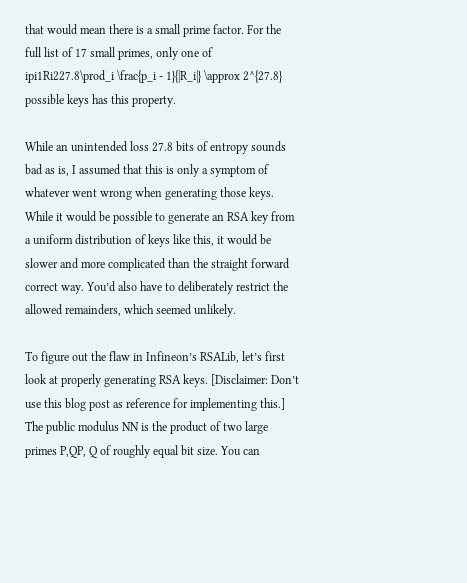that would mean there is a small prime factor. For the full list of 17 small primes, only one of ipi1Ri227.8\prod_i \frac{p_i - 1}{|R_i|} \approx 2^{27.8} possible keys has this property.

While an unintended loss 27.8 bits of entropy sounds bad as is, I assumed that this is only a symptom of whatever went wrong when generating those keys. While it would be possible to generate an RSA key from a uniform distribution of keys like this, it would be slower and more complicated than the straight forward correct way. You’d also have to deliberately restrict the allowed remainders, which seemed unlikely.

To figure out the flaw in Infineon’s RSALib, let’s first look at properly generating RSA keys. [Disclaimer: Don’t use this blog post as reference for implementing this.] The public modulus NN is the product of two large primes P,QP, Q of roughly equal bit size. You can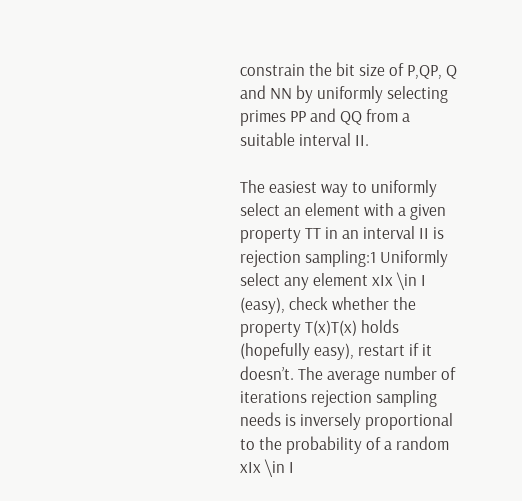constrain the bit size of P,QP, Q and NN by uniformly selecting primes PP and QQ from a suitable interval II.

The easiest way to uniformly select an element with a given property TT in an interval II is rejection sampling:1 Uniformly select any element xIx \in I (easy), check whether the property T(x)T(x) holds (hopefully easy), restart if it doesn’t. The average number of iterations rejection sampling needs is inversely proportional to the probability of a random xIx \in I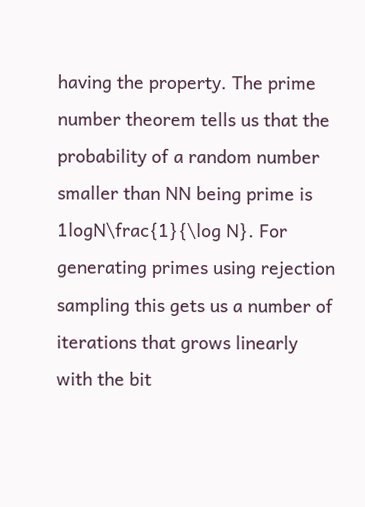having the property. The prime number theorem tells us that the probability of a random number smaller than NN being prime is 1logN\frac{1}{\log N}. For generating primes using rejection sampling this gets us a number of iterations that grows linearly with the bit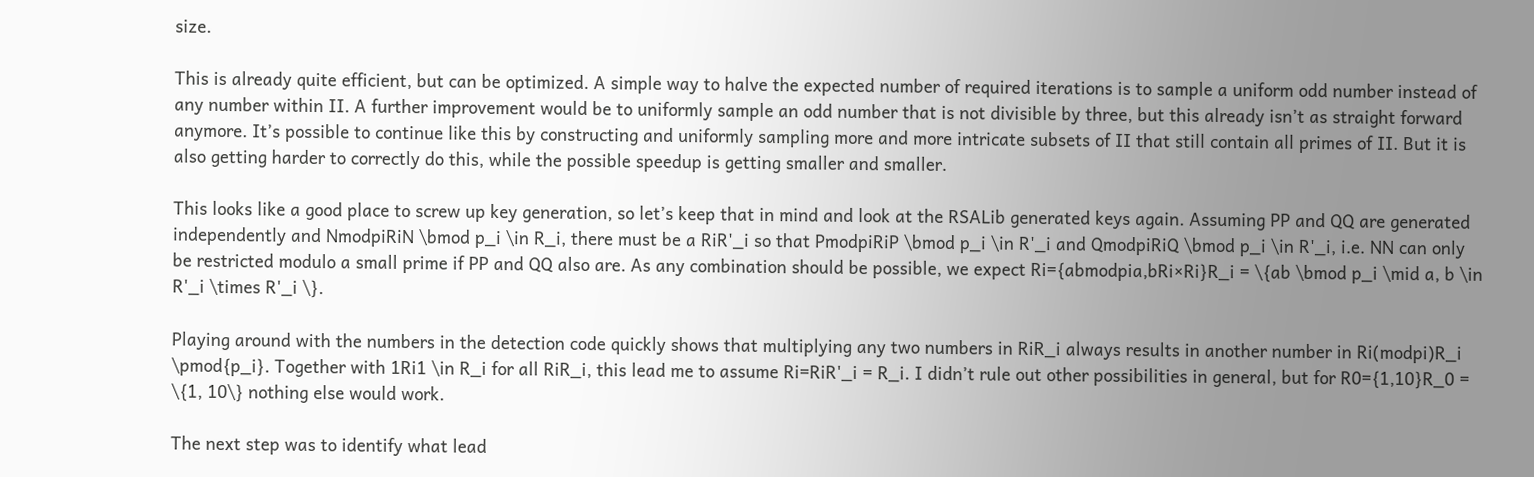size.

This is already quite efficient, but can be optimized. A simple way to halve the expected number of required iterations is to sample a uniform odd number instead of any number within II. A further improvement would be to uniformly sample an odd number that is not divisible by three, but this already isn’t as straight forward anymore. It’s possible to continue like this by constructing and uniformly sampling more and more intricate subsets of II that still contain all primes of II. But it is also getting harder to correctly do this, while the possible speedup is getting smaller and smaller.

This looks like a good place to screw up key generation, so let’s keep that in mind and look at the RSALib generated keys again. Assuming PP and QQ are generated independently and NmodpiRiN \bmod p_i \in R_i, there must be a RiR'_i so that PmodpiRiP \bmod p_i \in R'_i and QmodpiRiQ \bmod p_i \in R'_i, i.e. NN can only be restricted modulo a small prime if PP and QQ also are. As any combination should be possible, we expect Ri={abmodpia,bRi×Ri}R_i = \{ab \bmod p_i \mid a, b \in R'_i \times R'_i \}.

Playing around with the numbers in the detection code quickly shows that multiplying any two numbers in RiR_i always results in another number in Ri(modpi)R_i \pmod{p_i}. Together with 1Ri1 \in R_i for all RiR_i, this lead me to assume Ri=RiR'_i = R_i. I didn’t rule out other possibilities in general, but for R0={1,10}R_0 = \{1, 10\} nothing else would work.

The next step was to identify what lead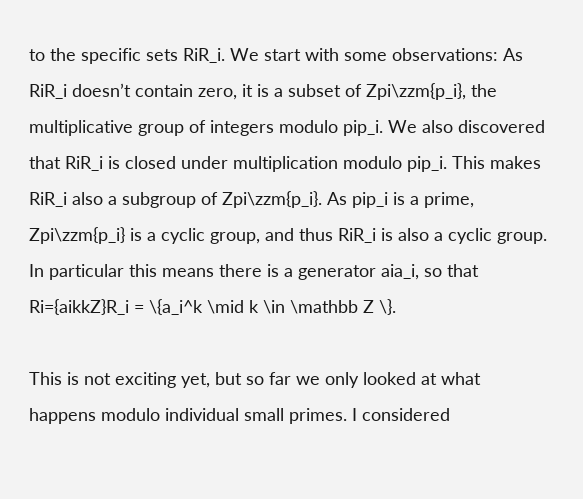to the specific sets RiR_i. We start with some observations: As RiR_i doesn’t contain zero, it is a subset of Zpi\zzm{p_i}, the multiplicative group of integers modulo pip_i. We also discovered that RiR_i is closed under multiplication modulo pip_i. This makes RiR_i also a subgroup of Zpi\zzm{p_i}. As pip_i is a prime, Zpi\zzm{p_i} is a cyclic group, and thus RiR_i is also a cyclic group. In particular this means there is a generator aia_i, so that Ri={aikkZ}R_i = \{a_i^k \mid k \in \mathbb Z \}.

This is not exciting yet, but so far we only looked at what happens modulo individual small primes. I considered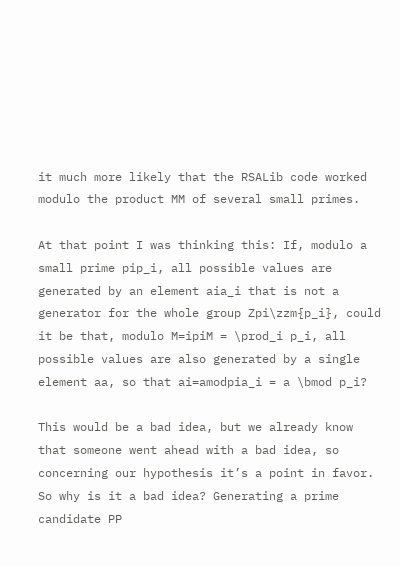it much more likely that the RSALib code worked modulo the product MM of several small primes.

At that point I was thinking this: If, modulo a small prime pip_i, all possible values are generated by an element aia_i that is not a generator for the whole group Zpi\zzm{p_i}, could it be that, modulo M=ipiM = \prod_i p_i, all possible values are also generated by a single element aa, so that ai=amodpia_i = a \bmod p_i?

This would be a bad idea, but we already know that someone went ahead with a bad idea, so concerning our hypothesis it’s a point in favor. So why is it a bad idea? Generating a prime candidate PP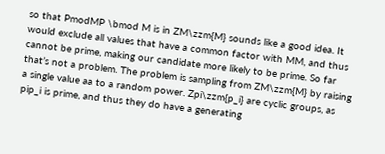so that PmodMP \bmod M is in ZM\zzm{M} sounds like a good idea. It would exclude all values that have a common factor with MM, and thus cannot be prime, making our candidate more likely to be prime. So far that’s not a problem. The problem is sampling from ZM\zzm{M} by raising a single value aa to a random power. Zpi\zzm{p_i} are cyclic groups, as pip_i is prime, and thus they do have a generating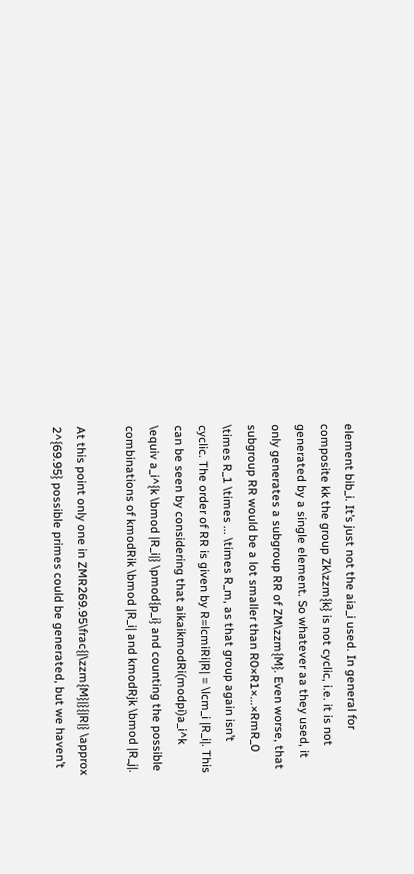element bib_i. It’s just not the aia_i used. In general for composite kk the group Zk\zzm{k} is not cyclic, i.e. it is not generated by a single element. So whatever aa they used, it only generates a subgroup RR of ZM\zzm{M}. Even worse, that subgroup RR would be a lot smaller than R0×R1×...×RmR_0 \times R_1 \times ... \times R_m, as that group again isn’t cyclic. The order of RR is given by R=lcmiRi|R| = \lcm_i |R_i|. This can be seen by considering that aikaikmodRi(modpi)a_i^k \equiv a_i^{k \bmod |R_i|} \pmod{p_i} and counting the possible combinations of kmodRik \bmod |R_i| and kmodRjk \bmod |R_j|.

At this point only one in ZMR269.95\frac{|\zzm{M}|}{|R|} \approx 2^{69.95} possible primes could be generated, but we haven’t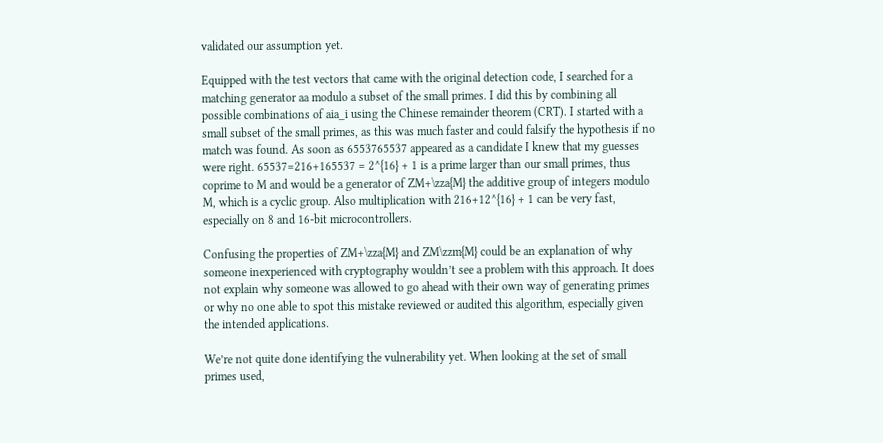validated our assumption yet.

Equipped with the test vectors that came with the original detection code, I searched for a matching generator aa modulo a subset of the small primes. I did this by combining all possible combinations of aia_i using the Chinese remainder theorem (CRT). I started with a small subset of the small primes, as this was much faster and could falsify the hypothesis if no match was found. As soon as 6553765537 appeared as a candidate I knew that my guesses were right. 65537=216+165537 = 2^{16} + 1 is a prime larger than our small primes, thus coprime to M and would be a generator of ZM+\zza{M} the additive group of integers modulo M, which is a cyclic group. Also multiplication with 216+12^{16} + 1 can be very fast, especially on 8 and 16-bit microcontrollers.

Confusing the properties of ZM+\zza{M} and ZM\zzm{M} could be an explanation of why someone inexperienced with cryptography wouldn’t see a problem with this approach. It does not explain why someone was allowed to go ahead with their own way of generating primes or why no one able to spot this mistake reviewed or audited this algorithm, especially given the intended applications.

We’re not quite done identifying the vulnerability yet. When looking at the set of small primes used,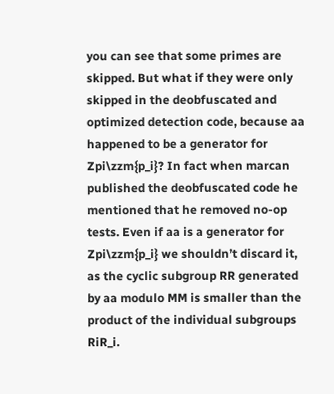you can see that some primes are skipped. But what if they were only skipped in the deobfuscated and optimized detection code, because aa happened to be a generator for Zpi\zzm{p_i}? In fact when marcan published the deobfuscated code he mentioned that he removed no-op tests. Even if aa is a generator for Zpi\zzm{p_i} we shouldn’t discard it, as the cyclic subgroup RR generated by aa modulo MM is smaller than the product of the individual subgroups RiR_i.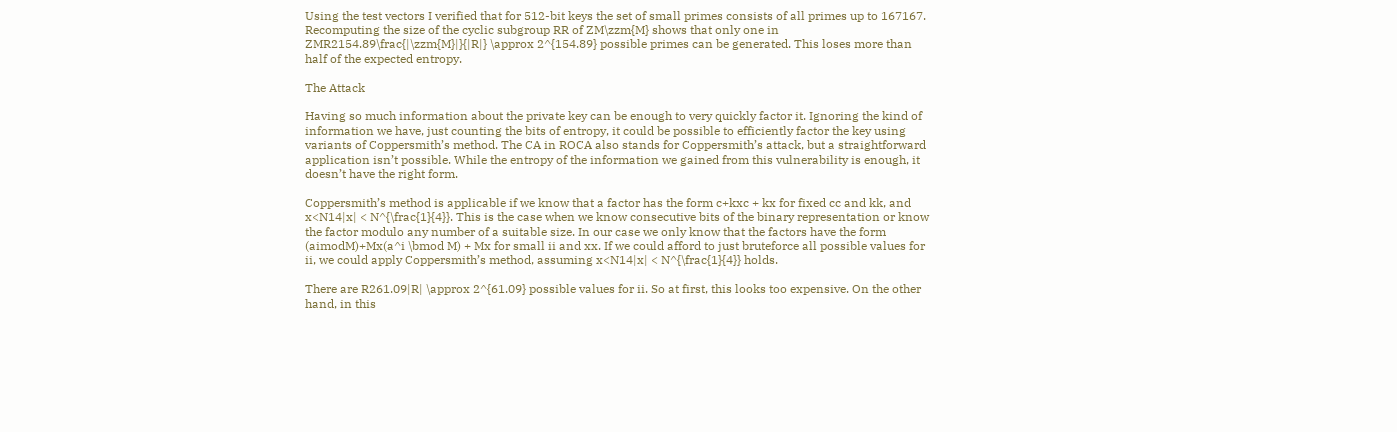Using the test vectors I verified that for 512-bit keys the set of small primes consists of all primes up to 167167. Recomputing the size of the cyclic subgroup RR of ZM\zzm{M} shows that only one in ZMR2154.89\frac{|\zzm{M}|}{|R|} \approx 2^{154.89} possible primes can be generated. This loses more than half of the expected entropy.

The Attack

Having so much information about the private key can be enough to very quickly factor it. Ignoring the kind of information we have, just counting the bits of entropy, it could be possible to efficiently factor the key using variants of Coppersmith’s method. The CA in ROCA also stands for Coppersmith’s attack, but a straightforward application isn’t possible. While the entropy of the information we gained from this vulnerability is enough, it doesn’t have the right form.

Coppersmith’s method is applicable if we know that a factor has the form c+kxc + kx for fixed cc and kk, and x<N14|x| < N^{\frac{1}{4}}. This is the case when we know consecutive bits of the binary representation or know the factor modulo any number of a suitable size. In our case we only know that the factors have the form (aimodM)+Mx(a^i \bmod M) + Mx for small ii and xx. If we could afford to just bruteforce all possible values for ii, we could apply Coppersmith’s method, assuming x<N14|x| < N^{\frac{1}{4}} holds.

There are R261.09|R| \approx 2^{61.09} possible values for ii. So at first, this looks too expensive. On the other hand, in this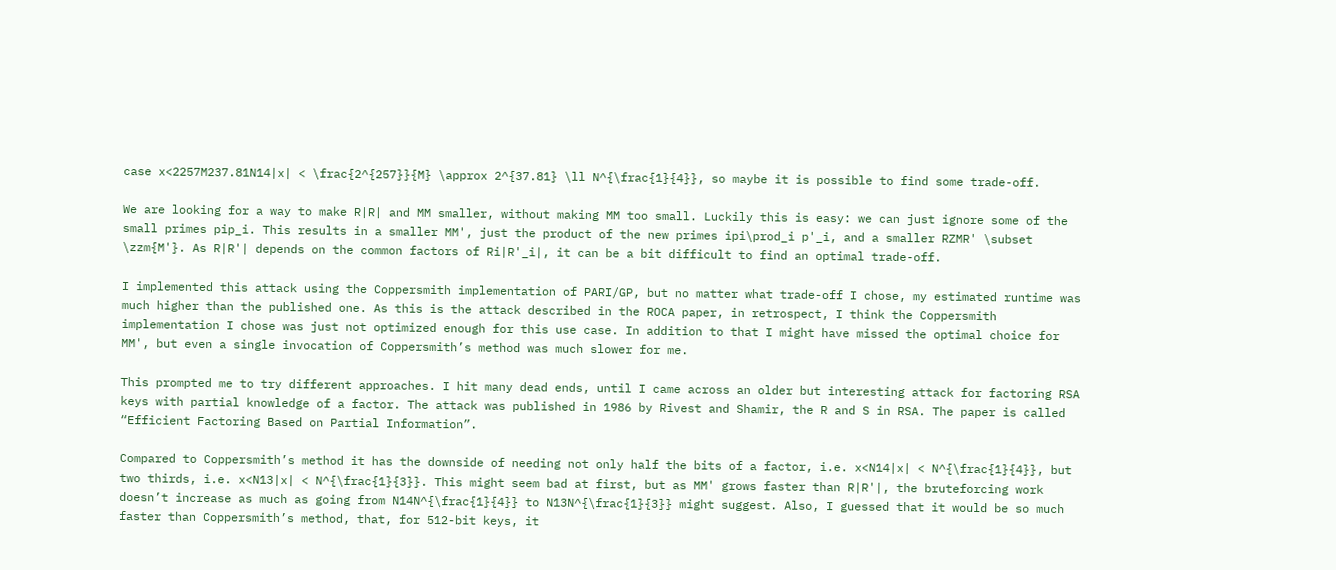case x<2257M237.81N14|x| < \frac{2^{257}}{M} \approx 2^{37.81} \ll N^{\frac{1}{4}}, so maybe it is possible to find some trade-off.

We are looking for a way to make R|R| and MM smaller, without making MM too small. Luckily this is easy: we can just ignore some of the small primes pip_i. This results in a smaller MM', just the product of the new primes ipi\prod_i p'_i, and a smaller RZMR' \subset \zzm{M'}. As R|R'| depends on the common factors of Ri|R'_i|, it can be a bit difficult to find an optimal trade-off.

I implemented this attack using the Coppersmith implementation of PARI/GP, but no matter what trade-off I chose, my estimated runtime was much higher than the published one. As this is the attack described in the ROCA paper, in retrospect, I think the Coppersmith implementation I chose was just not optimized enough for this use case. In addition to that I might have missed the optimal choice for MM', but even a single invocation of Coppersmith’s method was much slower for me.

This prompted me to try different approaches. I hit many dead ends, until I came across an older but interesting attack for factoring RSA keys with partial knowledge of a factor. The attack was published in 1986 by Rivest and Shamir, the R and S in RSA. The paper is called “Efficient Factoring Based on Partial Information”.

Compared to Coppersmith’s method it has the downside of needing not only half the bits of a factor, i.e. x<N14|x| < N^{\frac{1}{4}}, but two thirds, i.e. x<N13|x| < N^{\frac{1}{3}}. This might seem bad at first, but as MM' grows faster than R|R'|, the bruteforcing work doesn’t increase as much as going from N14N^{\frac{1}{4}} to N13N^{\frac{1}{3}} might suggest. Also, I guessed that it would be so much faster than Coppersmith’s method, that, for 512-bit keys, it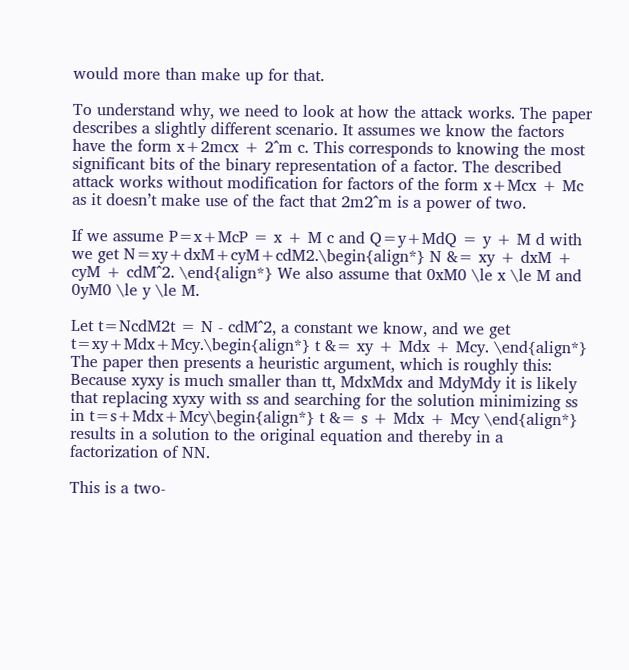would more than make up for that.

To understand why, we need to look at how the attack works. The paper describes a slightly different scenario. It assumes we know the factors have the form x+2mcx + 2^m c. This corresponds to knowing the most significant bits of the binary representation of a factor. The described attack works without modification for factors of the form x+Mcx + Mc as it doesn’t make use of the fact that 2m2^m is a power of two.

If we assume P=x+McP = x + M c and Q=y+MdQ = y + M d with we get N=xy+dxM+cyM+cdM2.\begin{align*} N &= xy + dxM + cyM + cdM^2. \end{align*} We also assume that 0xM0 \le x \le M and 0yM0 \le y \le M.

Let t=NcdM2t = N - cdM^2, a constant we know, and we get t=xy+Mdx+Mcy.\begin{align*} t &= xy + Mdx + Mcy. \end{align*} The paper then presents a heuristic argument, which is roughly this: Because xyxy is much smaller than tt, MdxMdx and MdyMdy it is likely that replacing xyxy with ss and searching for the solution minimizing ss in t=s+Mdx+Mcy\begin{align*} t &= s + Mdx + Mcy \end{align*} results in a solution to the original equation and thereby in a factorization of NN.

This is a two-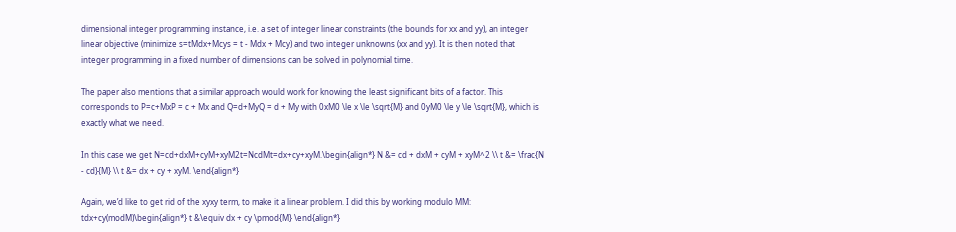dimensional integer programming instance, i.e. a set of integer linear constraints (the bounds for xx and yy), an integer linear objective (minimize s=tMdx+Mcys = t - Mdx + Mcy) and two integer unknowns (xx and yy). It is then noted that integer programming in a fixed number of dimensions can be solved in polynomial time.

The paper also mentions that a similar approach would work for knowing the least significant bits of a factor. This corresponds to P=c+MxP = c + Mx and Q=d+MyQ = d + My with 0xM0 \le x \le \sqrt{M} and 0yM0 \le y \le \sqrt{M}, which is exactly what we need.

In this case we get N=cd+dxM+cyM+xyM2t=NcdMt=dx+cy+xyM.\begin{align*} N &= cd + dxM + cyM + xyM^2 \\ t &= \frac{N - cd}{M} \\ t &= dx + cy + xyM. \end{align*}

Again, we’d like to get rid of the xyxy term, to make it a linear problem. I did this by working modulo MM: tdx+cy(modM)\begin{align*} t &\equiv dx + cy \pmod{M} \end{align*}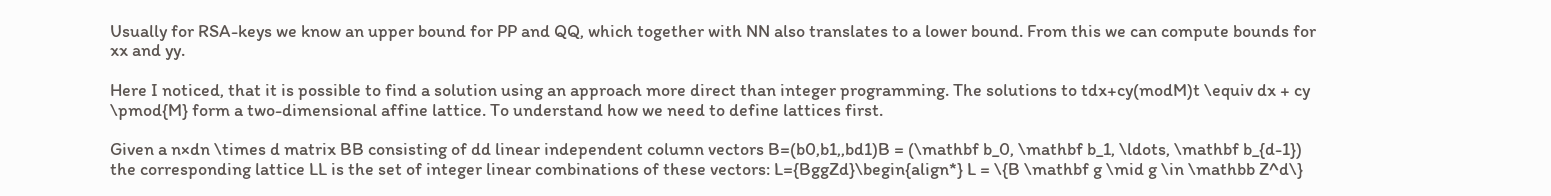Usually for RSA-keys we know an upper bound for PP and QQ, which together with NN also translates to a lower bound. From this we can compute bounds for xx and yy.

Here I noticed, that it is possible to find a solution using an approach more direct than integer programming. The solutions to tdx+cy(modM)t \equiv dx + cy \pmod{M} form a two-dimensional affine lattice. To understand how we need to define lattices first.

Given a n×dn \times d matrix BB consisting of dd linear independent column vectors B=(b0,b1,,bd1)B = (\mathbf b_0, \mathbf b_1, \ldots, \mathbf b_{d-1}) the corresponding lattice LL is the set of integer linear combinations of these vectors: L={BggZd}\begin{align*} L = \{B \mathbf g \mid g \in \mathbb Z^d\}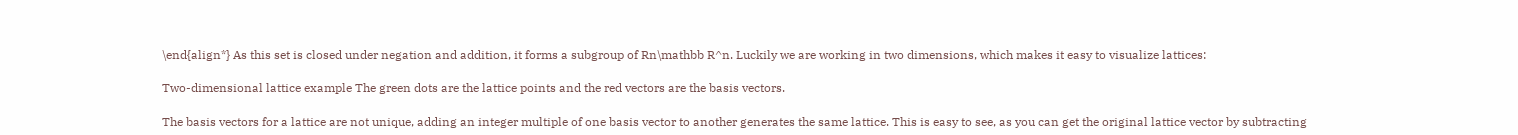\end{align*} As this set is closed under negation and addition, it forms a subgroup of Rn\mathbb R^n. Luckily we are working in two dimensions, which makes it easy to visualize lattices:

Two-dimensional lattice example The green dots are the lattice points and the red vectors are the basis vectors.

The basis vectors for a lattice are not unique, adding an integer multiple of one basis vector to another generates the same lattice. This is easy to see, as you can get the original lattice vector by subtracting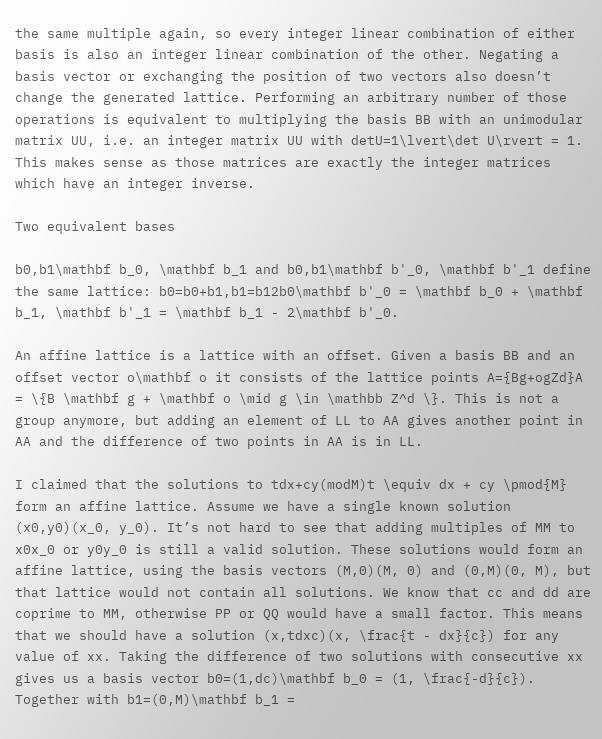the same multiple again, so every integer linear combination of either basis is also an integer linear combination of the other. Negating a basis vector or exchanging the position of two vectors also doesn’t change the generated lattice. Performing an arbitrary number of those operations is equivalent to multiplying the basis BB with an unimodular matrix UU, i.e. an integer matrix UU with detU=1\lvert\det U\rvert = 1. This makes sense as those matrices are exactly the integer matrices which have an integer inverse.

Two equivalent bases

b0,b1\mathbf b_0, \mathbf b_1 and b0,b1\mathbf b'_0, \mathbf b'_1 define the same lattice: b0=b0+b1,b1=b12b0\mathbf b'_0 = \mathbf b_0 + \mathbf b_1, \mathbf b'_1 = \mathbf b_1 - 2\mathbf b'_0.

An affine lattice is a lattice with an offset. Given a basis BB and an offset vector o\mathbf o it consists of the lattice points A={Bg+ogZd}A = \{B \mathbf g + \mathbf o \mid g \in \mathbb Z^d \}. This is not a group anymore, but adding an element of LL to AA gives another point in AA and the difference of two points in AA is in LL.

I claimed that the solutions to tdx+cy(modM)t \equiv dx + cy \pmod{M} form an affine lattice. Assume we have a single known solution (x0,y0)(x_0, y_0). It’s not hard to see that adding multiples of MM to x0x_0 or y0y_0 is still a valid solution. These solutions would form an affine lattice, using the basis vectors (M,0)(M, 0) and (0,M)(0, M), but that lattice would not contain all solutions. We know that cc and dd are coprime to MM, otherwise PP or QQ would have a small factor. This means that we should have a solution (x,tdxc)(x, \frac{t - dx}{c}) for any value of xx. Taking the difference of two solutions with consecutive xx gives us a basis vector b0=(1,dc)\mathbf b_0 = (1, \frac{-d}{c}). Together with b1=(0,M)\mathbf b_1 =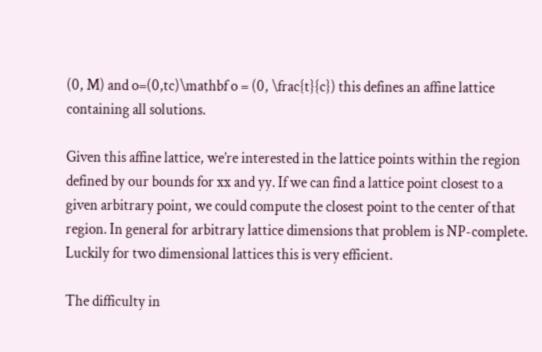(0, M) and o=(0,tc)\mathbf o = (0, \frac{t}{c}) this defines an affine lattice containing all solutions.

Given this affine lattice, we’re interested in the lattice points within the region defined by our bounds for xx and yy. If we can find a lattice point closest to a given arbitrary point, we could compute the closest point to the center of that region. In general for arbitrary lattice dimensions that problem is NP-complete. Luckily for two dimensional lattices this is very efficient.

The difficulty in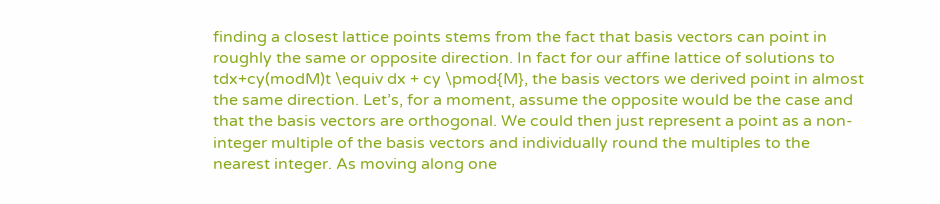finding a closest lattice points stems from the fact that basis vectors can point in roughly the same or opposite direction. In fact for our affine lattice of solutions to tdx+cy(modM)t \equiv dx + cy \pmod{M}, the basis vectors we derived point in almost the same direction. Let’s, for a moment, assume the opposite would be the case and that the basis vectors are orthogonal. We could then just represent a point as a non-integer multiple of the basis vectors and individually round the multiples to the nearest integer. As moving along one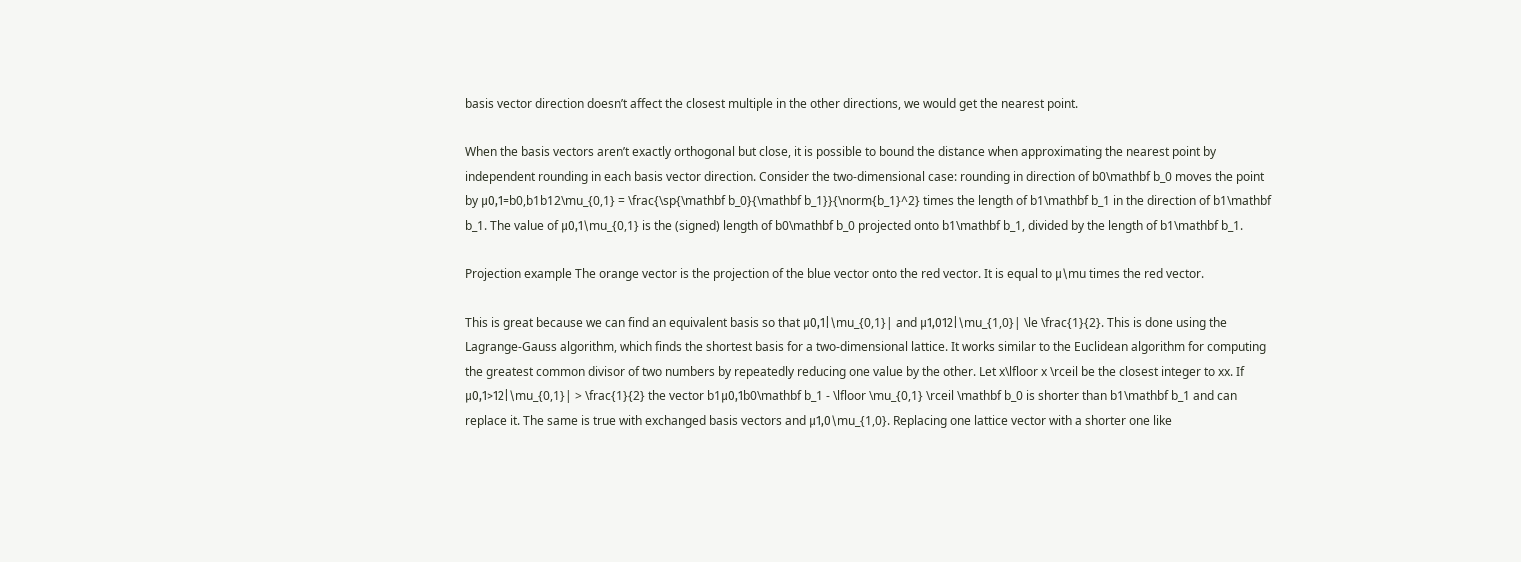basis vector direction doesn’t affect the closest multiple in the other directions, we would get the nearest point.

When the basis vectors aren’t exactly orthogonal but close, it is possible to bound the distance when approximating the nearest point by independent rounding in each basis vector direction. Consider the two-dimensional case: rounding in direction of b0\mathbf b_0 moves the point by μ0,1=b0,b1b12\mu_{0,1} = \frac{\sp{\mathbf b_0}{\mathbf b_1}}{\norm{b_1}^2} times the length of b1\mathbf b_1 in the direction of b1\mathbf b_1. The value of μ0,1\mu_{0,1} is the (signed) length of b0\mathbf b_0 projected onto b1\mathbf b_1, divided by the length of b1\mathbf b_1.

Projection example The orange vector is the projection of the blue vector onto the red vector. It is equal to μ\mu times the red vector.

This is great because we can find an equivalent basis so that μ0,1|\mu_{0,1}| and μ1,012|\mu_{1,0}| \le \frac{1}{2}. This is done using the Lagrange-Gauss algorithm, which finds the shortest basis for a two-dimensional lattice. It works similar to the Euclidean algorithm for computing the greatest common divisor of two numbers by repeatedly reducing one value by the other. Let x\lfloor x \rceil be the closest integer to xx. If μ0,1>12|\mu_{0,1}| > \frac{1}{2} the vector b1μ0,1b0\mathbf b_1 - \lfloor \mu_{0,1} \rceil \mathbf b_0 is shorter than b1\mathbf b_1 and can replace it. The same is true with exchanged basis vectors and μ1,0\mu_{1,0}. Replacing one lattice vector with a shorter one like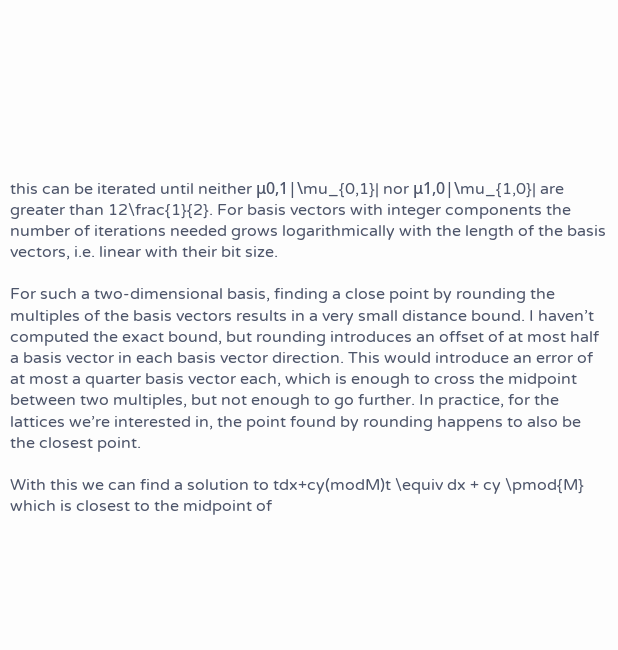this can be iterated until neither μ0,1|\mu_{0,1}| nor μ1,0|\mu_{1,0}| are greater than 12\frac{1}{2}. For basis vectors with integer components the number of iterations needed grows logarithmically with the length of the basis vectors, i.e. linear with their bit size.

For such a two-dimensional basis, finding a close point by rounding the multiples of the basis vectors results in a very small distance bound. I haven’t computed the exact bound, but rounding introduces an offset of at most half a basis vector in each basis vector direction. This would introduce an error of at most a quarter basis vector each, which is enough to cross the midpoint between two multiples, but not enough to go further. In practice, for the lattices we’re interested in, the point found by rounding happens to also be the closest point.

With this we can find a solution to tdx+cy(modM)t \equiv dx + cy \pmod{M} which is closest to the midpoint of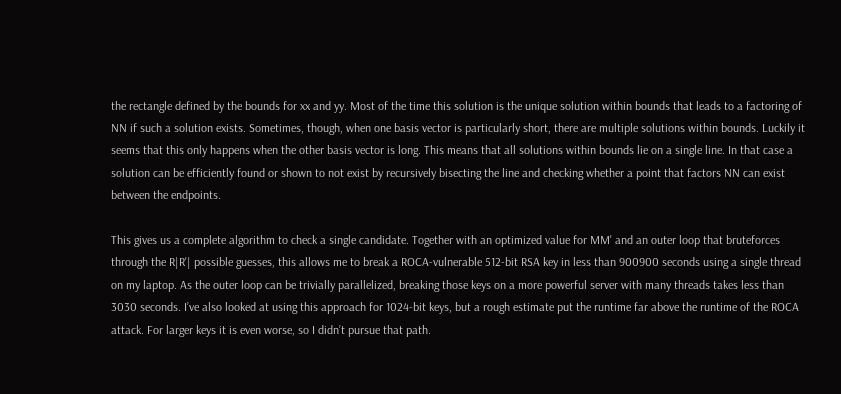the rectangle defined by the bounds for xx and yy. Most of the time this solution is the unique solution within bounds that leads to a factoring of NN if such a solution exists. Sometimes, though, when one basis vector is particularly short, there are multiple solutions within bounds. Luckily it seems that this only happens when the other basis vector is long. This means that all solutions within bounds lie on a single line. In that case a solution can be efficiently found or shown to not exist by recursively bisecting the line and checking whether a point that factors NN can exist between the endpoints.

This gives us a complete algorithm to check a single candidate. Together with an optimized value for MM' and an outer loop that bruteforces through the R|R'| possible guesses, this allows me to break a ROCA-vulnerable 512-bit RSA key in less than 900900 seconds using a single thread on my laptop. As the outer loop can be trivially parallelized, breaking those keys on a more powerful server with many threads takes less than 3030 seconds. I’ve also looked at using this approach for 1024-bit keys, but a rough estimate put the runtime far above the runtime of the ROCA attack. For larger keys it is even worse, so I didn’t pursue that path.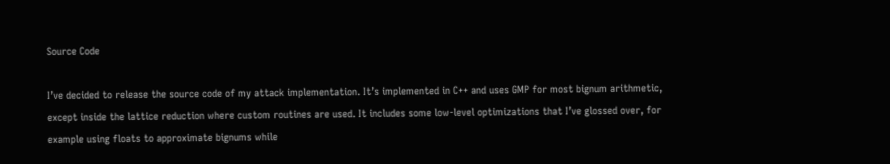Source Code

I’ve decided to release the source code of my attack implementation. It’s implemented in C++ and uses GMP for most bignum arithmetic, except inside the lattice reduction where custom routines are used. It includes some low-level optimizations that I’ve glossed over, for example using floats to approximate bignums while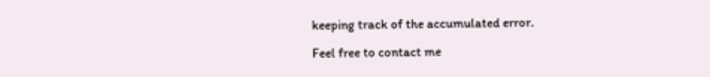keeping track of the accumulated error.

Feel free to contact me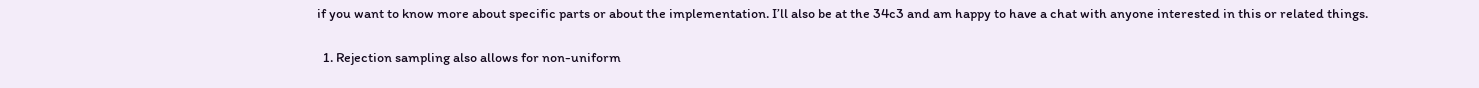if you want to know more about specific parts or about the implementation. I’ll also be at the 34c3 and am happy to have a chat with anyone interested in this or related things.

  1. Rejection sampling also allows for non-uniform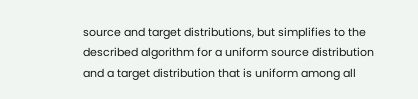source and target distributions, but simplifies to the described algorithm for a uniform source distribution and a target distribution that is uniform among all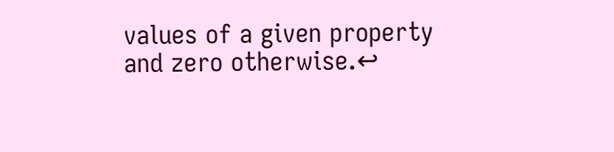values of a given property and zero otherwise.↩